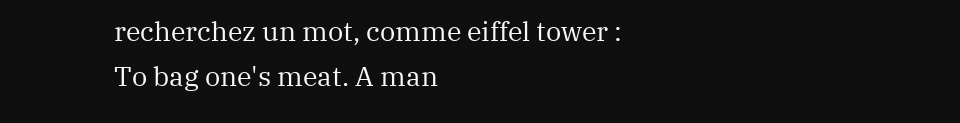recherchez un mot, comme eiffel tower :
To bag one's meat. A man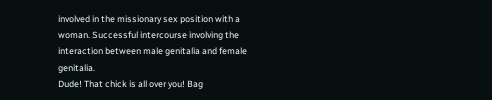involved in the missionary sex position with a woman. Successful intercourse involving the interaction between male genitalia and female genitalia.
Dude! That chick is all over you! Bag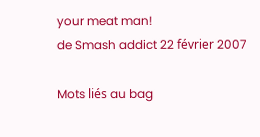your meat man!
de Smash addict 22 février 2007

Mots liés au bag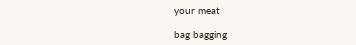your meat

bag bagging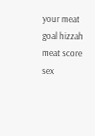your meat goal hizzah meat score sex